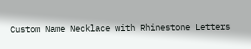Custom Name Necklace with Rhinestone Letters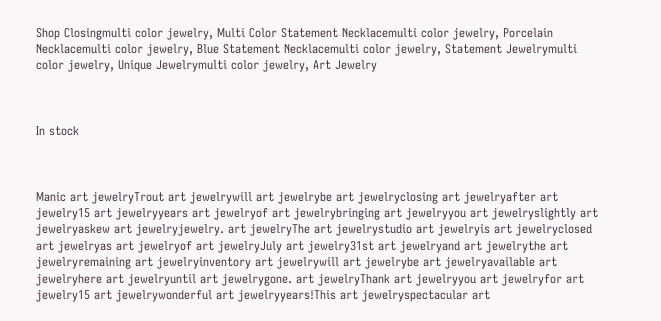Shop Closingmulti color jewelry, Multi Color Statement Necklacemulti color jewelry, Porcelain Necklacemulti color jewelry, Blue Statement Necklacemulti color jewelry, Statement Jewelrymulti color jewelry, Unique Jewelrymulti color jewelry, Art Jewelry



In stock



Manic art jewelryTrout art jewelrywill art jewelrybe art jewelryclosing art jewelryafter art jewelry15 art jewelryyears art jewelryof art jewelrybringing art jewelryyou art jewelryslightly art jewelryaskew art jewelryjewelry. art jewelryThe art jewelrystudio art jewelryis art jewelryclosed art jewelryas art jewelryof art jewelryJuly art jewelry31st art jewelryand art jewelrythe art jewelryremaining art jewelryinventory art jewelrywill art jewelrybe art jewelryavailable art jewelryhere art jewelryuntil art jewelrygone. art jewelryThank art jewelryyou art jewelryfor art jewelry15 art jewelrywonderful art jewelryyears!This art jewelryspectacular art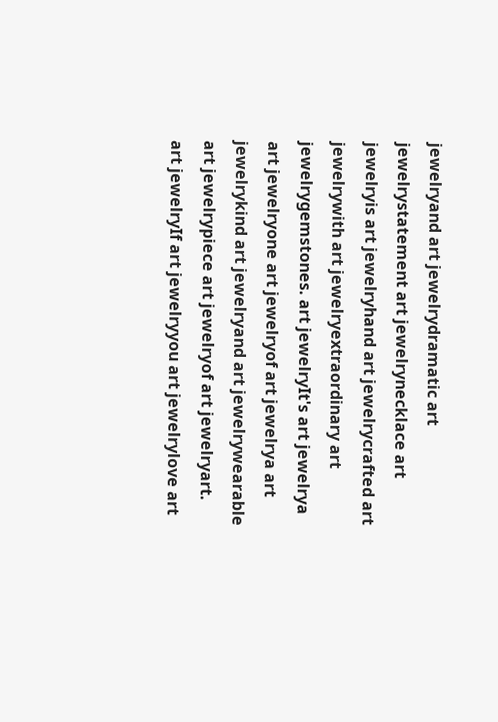jewelryand art jewelrydramatic art jewelrystatement art jewelrynecklace art jewelryis art jewelryhand art jewelrycrafted art jewelrywith art jewelryextraordinary art jewelrygemstones. art jewelryIt's art jewelrya art jewelryone art jewelryof art jewelrya art jewelrykind art jewelryand art jewelrywearable art jewelrypiece art jewelryof art jewelryart. art jewelryIf art jewelryyou art jewelrylove art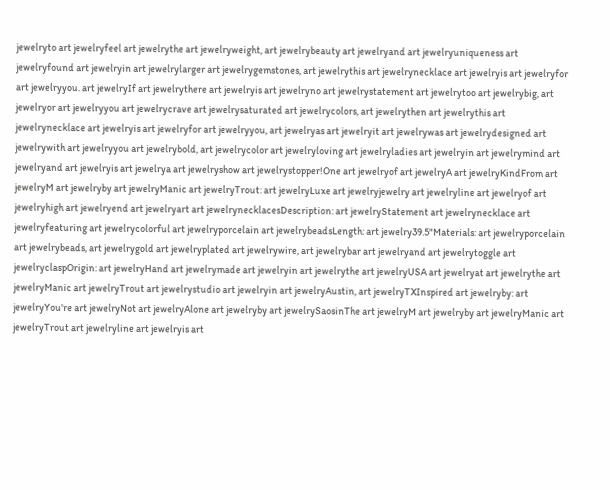jewelryto art jewelryfeel art jewelrythe art jewelryweight, art jewelrybeauty art jewelryand art jewelryuniqueness art jewelryfound art jewelryin art jewelrylarger art jewelrygemstones, art jewelrythis art jewelrynecklace art jewelryis art jewelryfor art jewelryyou. art jewelryIf art jewelrythere art jewelryis art jewelryno art jewelrystatement art jewelrytoo art jewelrybig, art jewelryor art jewelryyou art jewelrycrave art jewelrysaturated art jewelrycolors, art jewelrythen art jewelrythis art jewelrynecklace art jewelryis art jewelryfor art jewelryyou, art jewelryas art jewelryit art jewelrywas art jewelrydesigned art jewelrywith art jewelryyou art jewelrybold, art jewelrycolor art jewelryloving art jewelryladies art jewelryin art jewelrymind art jewelryand art jewelryis art jewelrya art jewelryshow art jewelrystopper!One art jewelryof art jewelryA art jewelryKindFrom art jewelryM art jewelryby art jewelryManic art jewelryTrout: art jewelryLuxe art jewelryjewelry art jewelryline art jewelryof art jewelryhigh art jewelryend art jewelryart art jewelrynecklacesDescription: art jewelryStatement art jewelrynecklace art jewelryfeaturing art jewelrycolorful art jewelryporcelain art jewelrybeadsLength: art jewelry39.5"Materials: art jewelryporcelain art jewelrybeads, art jewelrygold art jewelryplated art jewelrywire, art jewelrybar art jewelryand art jewelrytoggle art jewelryclaspOrigin: art jewelryHand art jewelrymade art jewelryin art jewelrythe art jewelryUSA art jewelryat art jewelrythe art jewelryManic art jewelryTrout art jewelrystudio art jewelryin art jewelryAustin, art jewelryTXInspired art jewelryby: art jewelryYou're art jewelryNot art jewelryAlone art jewelryby art jewelrySaosinThe art jewelryM art jewelryby art jewelryManic art jewelryTrout art jewelryline art jewelryis art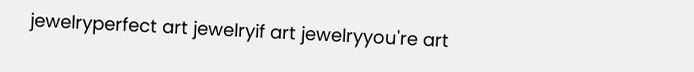jewelryperfect art jewelryif art jewelryyou're art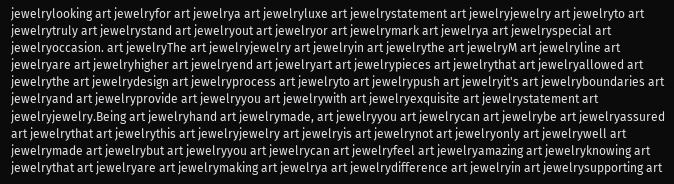jewelrylooking art jewelryfor art jewelrya art jewelryluxe art jewelrystatement art jewelryjewelry art jewelryto art jewelrytruly art jewelrystand art jewelryout art jewelryor art jewelrymark art jewelrya art jewelryspecial art jewelryoccasion. art jewelryThe art jewelryjewelry art jewelryin art jewelrythe art jewelryM art jewelryline art jewelryare art jewelryhigher art jewelryend art jewelryart art jewelrypieces art jewelrythat art jewelryallowed art jewelrythe art jewelrydesign art jewelryprocess art jewelryto art jewelrypush art jewelryit's art jewelryboundaries art jewelryand art jewelryprovide art jewelryyou art jewelrywith art jewelryexquisite art jewelrystatement art jewelryjewelry.Being art jewelryhand art jewelrymade, art jewelryyou art jewelrycan art jewelrybe art jewelryassured art jewelrythat art jewelrythis art jewelryjewelry art jewelryis art jewelrynot art jewelryonly art jewelrywell art jewelrymade art jewelrybut art jewelryyou art jewelrycan art jewelryfeel art jewelryamazing art jewelryknowing art jewelrythat art jewelryare art jewelrymaking art jewelrya art jewelrydifference art jewelryin art jewelrysupporting art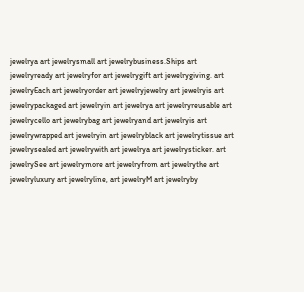jewelrya art jewelrysmall art jewelrybusiness.Ships art jewelryready art jewelryfor art jewelrygift art jewelrygiving. art jewelryEach art jewelryorder art jewelryjewelry art jewelryis art jewelrypackaged art jewelryin art jewelrya art jewelryreusable art jewelrycello art jewelrybag art jewelryand art jewelryis art jewelrywrapped art jewelryin art jewelryblack art jewelrytissue art jewelrysealed art jewelrywith art jewelrya art jewelrysticker. art jewelrySee art jewelrymore art jewelryfrom art jewelrythe art jewelryluxury art jewelryline, art jewelryM art jewelryby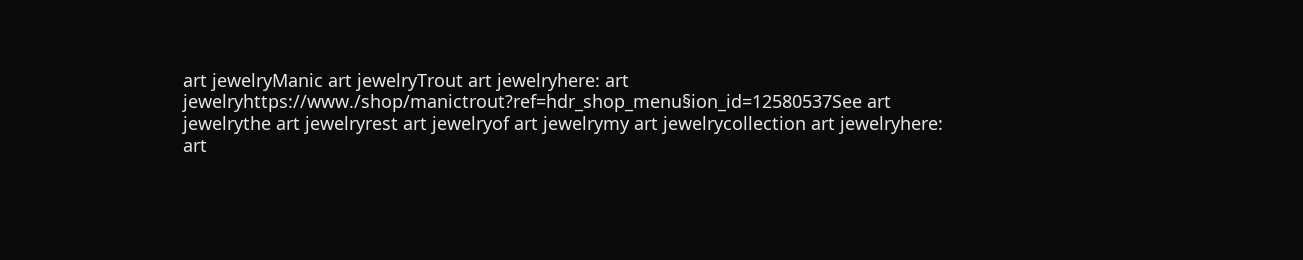art jewelryManic art jewelryTrout art jewelryhere: art jewelryhttps://www./shop/manictrout?ref=hdr_shop_menu§ion_id=12580537See art jewelrythe art jewelryrest art jewelryof art jewelrymy art jewelrycollection art jewelryhere: art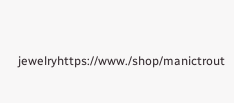jewelryhttps://www./shop/manictrout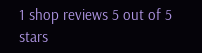1 shop reviews 5 out of 5 stars